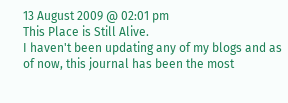13 August 2009 @ 02:01 pm
This Place is Still Alive.
I haven't been updating any of my blogs and as of now, this journal has been the most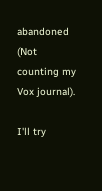abandoned (Not counting my Vox journal).

I'll try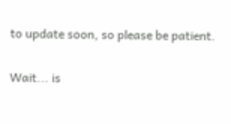to update soon, so please be patient.

Wait... is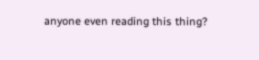anyone even reading this thing?